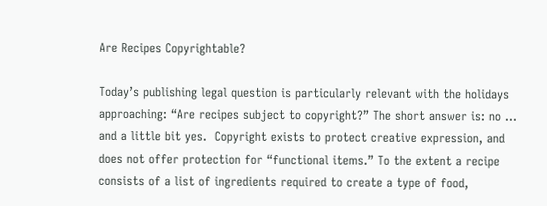Are Recipes Copyrightable?

Today’s publishing legal question is particularly relevant with the holidays approaching: “Are recipes subject to copyright?” The short answer is: no … and a little bit yes.  Copyright exists to protect creative expression, and does not offer protection for “functional items.” To the extent a recipe consists of a list of ingredients required to create a type of food,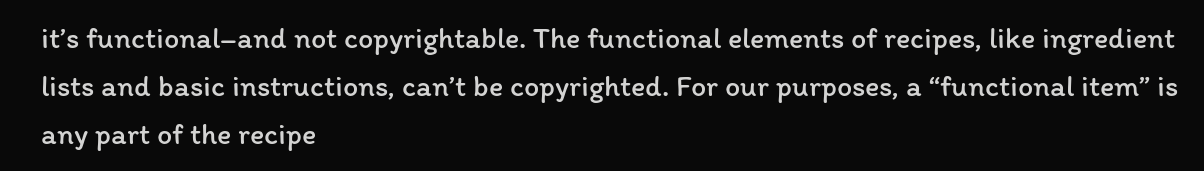it’s functional–and not copyrightable. The functional elements of recipes, like ingredient lists and basic instructions, can’t be copyrighted. For our purposes, a “functional item” is any part of the recipe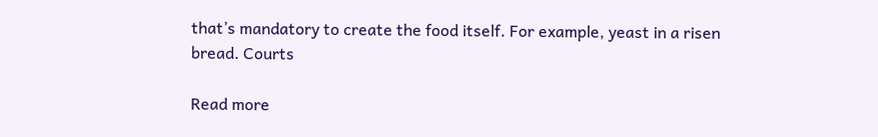that’s mandatory to create the food itself. For example, yeast in a risen bread. Courts

Read more